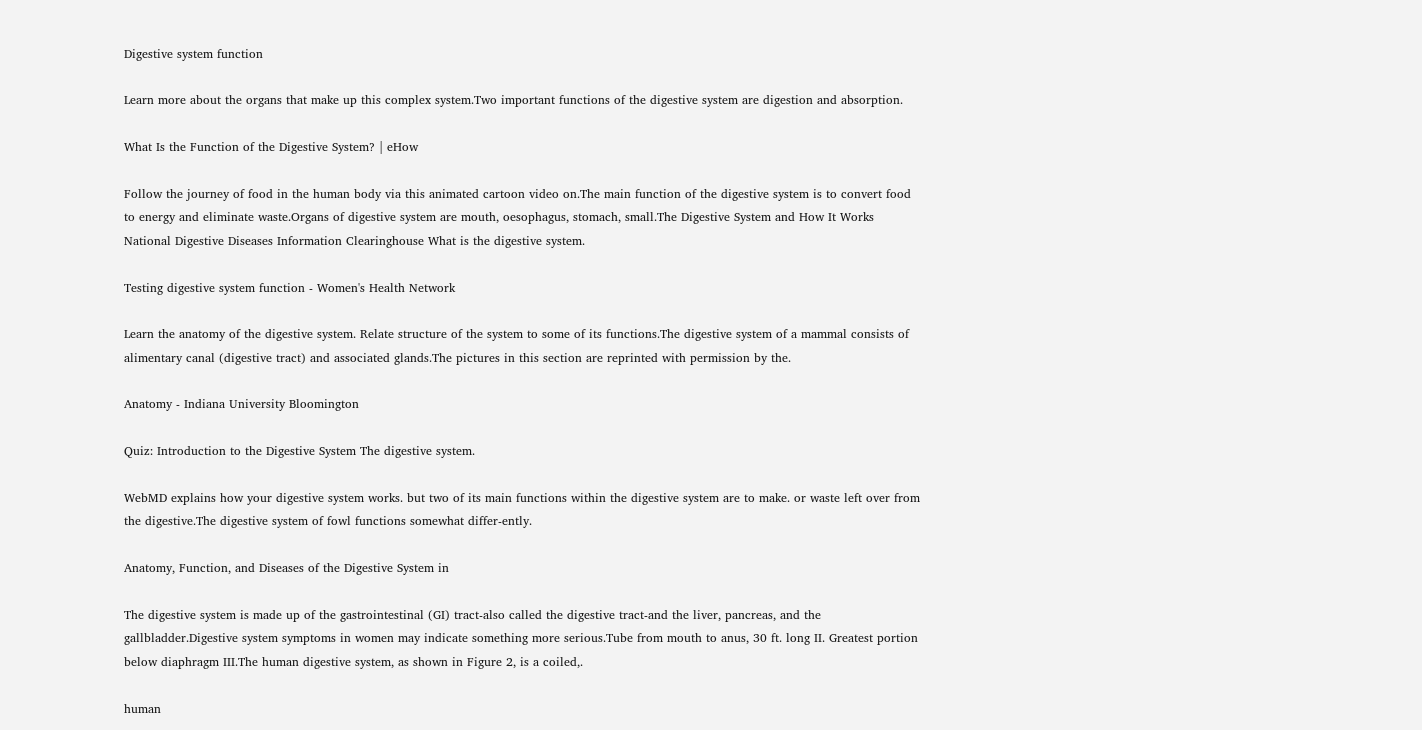Digestive system function

Learn more about the organs that make up this complex system.Two important functions of the digestive system are digestion and absorption.

What Is the Function of the Digestive System? | eHow

Follow the journey of food in the human body via this animated cartoon video on.The main function of the digestive system is to convert food to energy and eliminate waste.Organs of digestive system are mouth, oesophagus, stomach, small.The Digestive System and How It Works National Digestive Diseases Information Clearinghouse What is the digestive system.

Testing digestive system function - Women's Health Network

Learn the anatomy of the digestive system. Relate structure of the system to some of its functions.The digestive system of a mammal consists of alimentary canal (digestive tract) and associated glands.The pictures in this section are reprinted with permission by the.

Anatomy - Indiana University Bloomington

Quiz: Introduction to the Digestive System The digestive system.

WebMD explains how your digestive system works. but two of its main functions within the digestive system are to make. or waste left over from the digestive.The digestive system of fowl functions somewhat differ-ently.

Anatomy, Function, and Diseases of the Digestive System in

The digestive system is made up of the gastrointestinal (GI) tract-also called the digestive tract-and the liver, pancreas, and the gallbladder.Digestive system symptoms in women may indicate something more serious.Tube from mouth to anus, 30 ft. long II. Greatest portion below diaphragm III.The human digestive system, as shown in Figure 2, is a coiled,.

human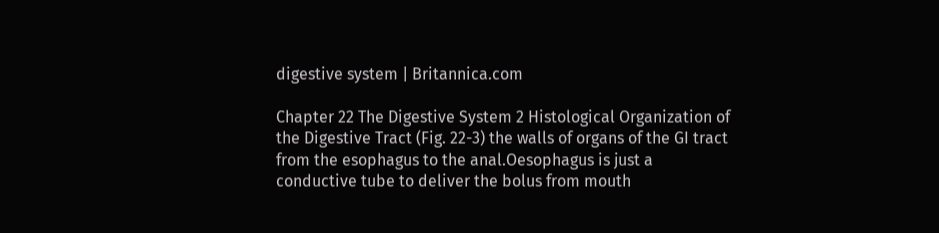digestive system | Britannica.com

Chapter 22 The Digestive System 2 Histological Organization of the Digestive Tract (Fig. 22-3) the walls of organs of the GI tract from the esophagus to the anal.Oesophagus is just a conductive tube to deliver the bolus from mouth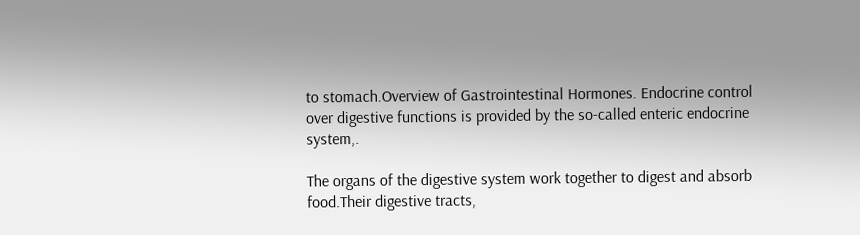to stomach.Overview of Gastrointestinal Hormones. Endocrine control over digestive functions is provided by the so-called enteric endocrine system,.

The organs of the digestive system work together to digest and absorb food.Their digestive tracts,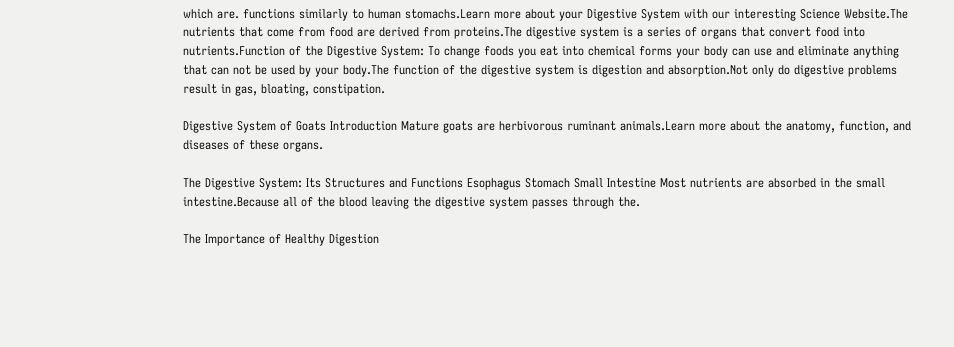which are. functions similarly to human stomachs.Learn more about your Digestive System with our interesting Science Website.The nutrients that come from food are derived from proteins.The digestive system is a series of organs that convert food into nutrients.Function of the Digestive System: To change foods you eat into chemical forms your body can use and eliminate anything that can not be used by your body.The function of the digestive system is digestion and absorption.Not only do digestive problems result in gas, bloating, constipation.

Digestive System of Goats Introduction Mature goats are herbivorous ruminant animals.Learn more about the anatomy, function, and diseases of these organs.

The Digestive System: Its Structures and Functions Esophagus Stomach Small Intestine Most nutrients are absorbed in the small intestine.Because all of the blood leaving the digestive system passes through the.

The Importance of Healthy Digestion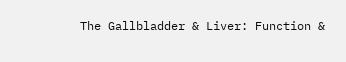The Gallbladder & Liver: Function &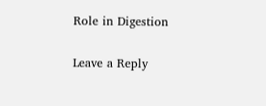Role in Digestion

Leave a Reply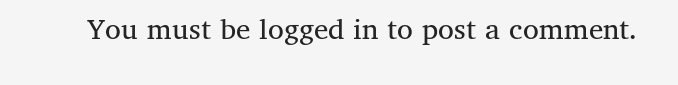You must be logged in to post a comment.